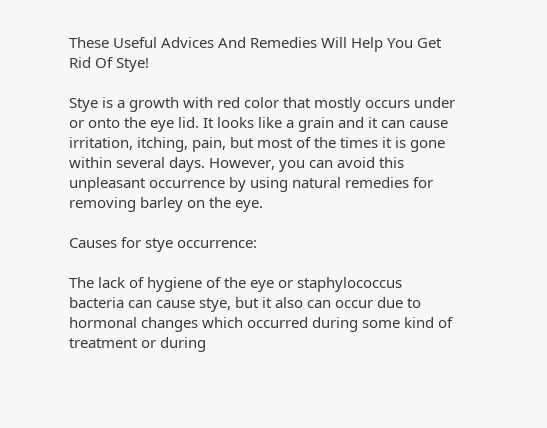These Useful Advices And Remedies Will Help You Get Rid Of Stye!

Stye is a growth with red color that mostly occurs under or onto the eye lid. It looks like a grain and it can cause irritation, itching, pain, but most of the times it is gone within several days. However, you can avoid this unpleasant occurrence by using natural remedies for removing barley on the eye.

Causes for stye occurrence:

The lack of hygiene of the eye or staphylococcus bacteria can cause stye, but it also can occur due to hormonal changes which occurred during some kind of treatment or during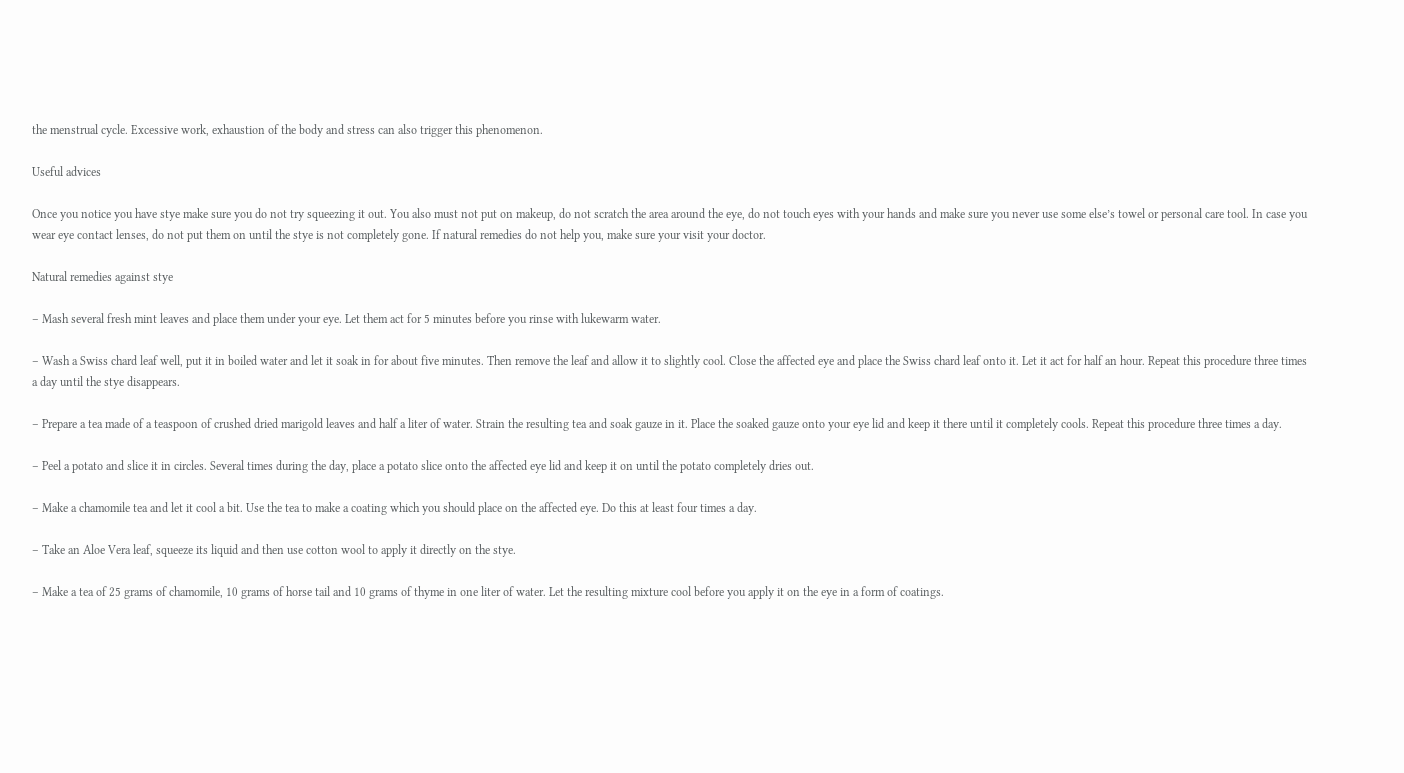the menstrual cycle. Excessive work, exhaustion of the body and stress can also trigger this phenomenon.

Useful advices

Once you notice you have stye make sure you do not try squeezing it out. You also must not put on makeup, do not scratch the area around the eye, do not touch eyes with your hands and make sure you never use some else’s towel or personal care tool. In case you wear eye contact lenses, do not put them on until the stye is not completely gone. If natural remedies do not help you, make sure your visit your doctor.

Natural remedies against stye

– Mash several fresh mint leaves and place them under your eye. Let them act for 5 minutes before you rinse with lukewarm water.

– Wash a Swiss chard leaf well, put it in boiled water and let it soak in for about five minutes. Then remove the leaf and allow it to slightly cool. Close the affected eye and place the Swiss chard leaf onto it. Let it act for half an hour. Repeat this procedure three times a day until the stye disappears.

– Prepare a tea made of a teaspoon of crushed dried marigold leaves and half a liter of water. Strain the resulting tea and soak gauze in it. Place the soaked gauze onto your eye lid and keep it there until it completely cools. Repeat this procedure three times a day.

– Peel a potato and slice it in circles. Several times during the day, place a potato slice onto the affected eye lid and keep it on until the potato completely dries out.

– Make a chamomile tea and let it cool a bit. Use the tea to make a coating which you should place on the affected eye. Do this at least four times a day.

– Take an Aloe Vera leaf, squeeze its liquid and then use cotton wool to apply it directly on the stye.

– Make a tea of 25 grams of chamomile, 10 grams of horse tail and 10 grams of thyme in one liter of water. Let the resulting mixture cool before you apply it on the eye in a form of coatings.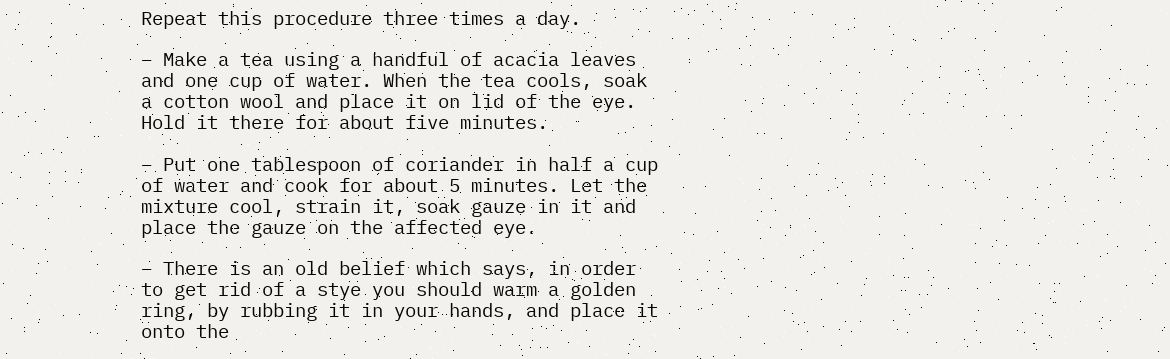Repeat this procedure three times a day.

– Make a tea using a handful of acacia leaves and one cup of water. When the tea cools, soak a cotton wool and place it on lid of the eye. Hold it there for about five minutes.

– Put one tablespoon of coriander in half a cup of water and cook for about 5 minutes. Let the mixture cool, strain it, soak gauze in it and place the gauze on the affected eye.

– There is an old belief which says, in order to get rid of a stye you should warm a golden ring, by rubbing it in your hands, and place it onto the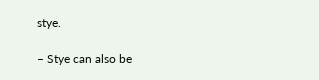stye.

– Stye can also be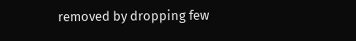removed by dropping few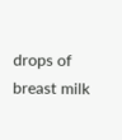drops of breast milk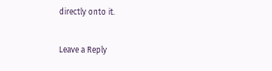directly onto it.

Leave a Reply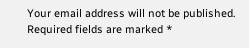Your email address will not be published. Required fields are marked *